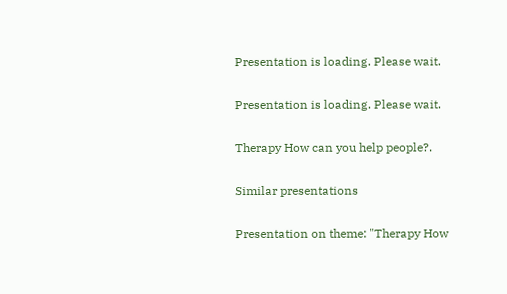Presentation is loading. Please wait.

Presentation is loading. Please wait.

Therapy How can you help people?.

Similar presentations

Presentation on theme: "Therapy How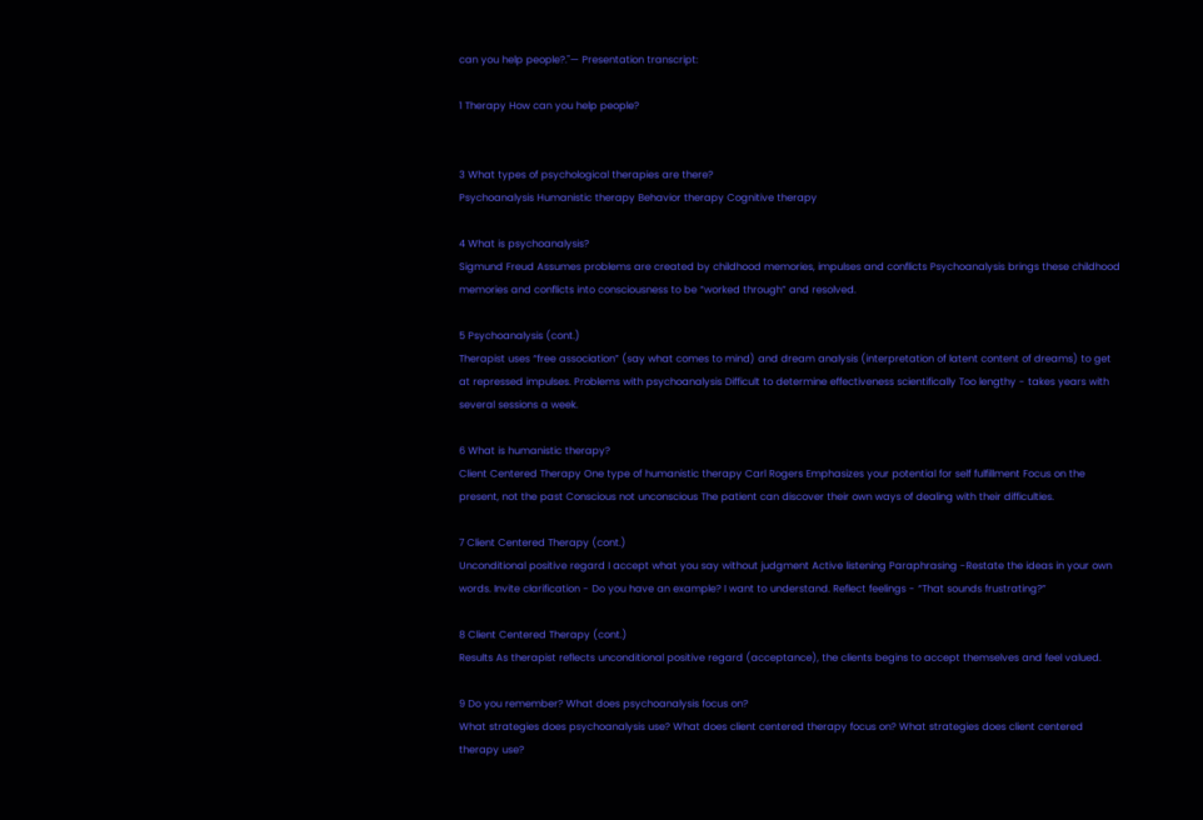can you help people?."— Presentation transcript:

1 Therapy How can you help people?


3 What types of psychological therapies are there?
Psychoanalysis Humanistic therapy Behavior therapy Cognitive therapy

4 What is psychoanalysis?
Sigmund Freud Assumes problems are created by childhood memories, impulses and conflicts Psychoanalysis brings these childhood memories and conflicts into consciousness to be “worked through” and resolved.

5 Psychoanalysis (cont.)
Therapist uses “free association” (say what comes to mind) and dream analysis (interpretation of latent content of dreams) to get at repressed impulses. Problems with psychoanalysis Difficult to determine effectiveness scientifically Too lengthy - takes years with several sessions a week.

6 What is humanistic therapy?
Client Centered Therapy One type of humanistic therapy Carl Rogers Emphasizes your potential for self fulfillment Focus on the present, not the past Conscious not unconscious The patient can discover their own ways of dealing with their difficulties.

7 Client Centered Therapy (cont.)
Unconditional positive regard I accept what you say without judgment Active listening Paraphrasing -Restate the ideas in your own words. Invite clarification - Do you have an example? I want to understand. Reflect feelings - “That sounds frustrating?”

8 Client Centered Therapy (cont.)
Results As therapist reflects unconditional positive regard (acceptance), the clients begins to accept themselves and feel valued.

9 Do you remember? What does psychoanalysis focus on?
What strategies does psychoanalysis use? What does client centered therapy focus on? What strategies does client centered therapy use?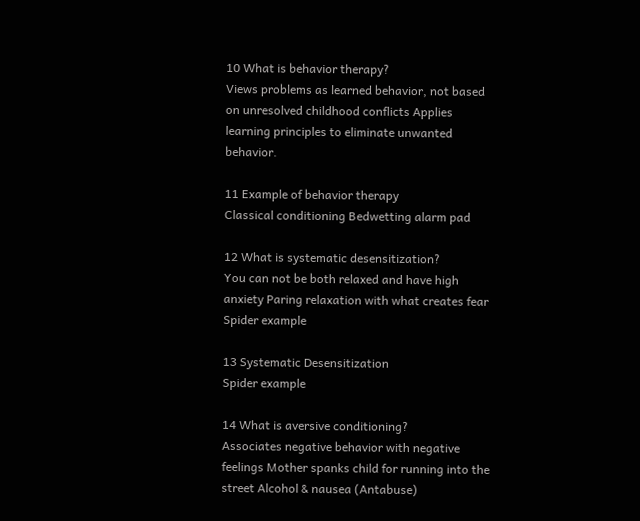10 What is behavior therapy?
Views problems as learned behavior, not based on unresolved childhood conflicts Applies learning principles to eliminate unwanted behavior.

11 Example of behavior therapy
Classical conditioning Bedwetting alarm pad

12 What is systematic desensitization?
You can not be both relaxed and have high anxiety Paring relaxation with what creates fear Spider example

13 Systematic Desensitization
Spider example

14 What is aversive conditioning?
Associates negative behavior with negative feelings Mother spanks child for running into the street Alcohol & nausea (Antabuse)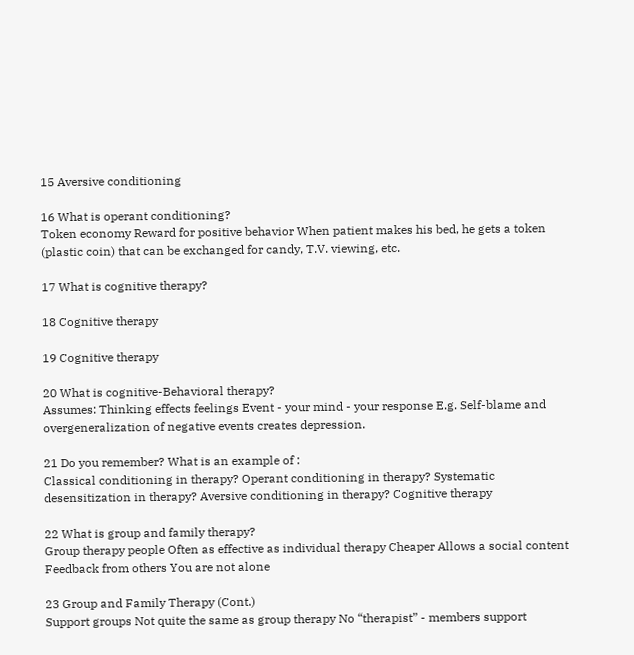15 Aversive conditioning

16 What is operant conditioning?
Token economy Reward for positive behavior When patient makes his bed, he gets a token (plastic coin) that can be exchanged for candy, T.V. viewing, etc.

17 What is cognitive therapy?

18 Cognitive therapy

19 Cognitive therapy

20 What is cognitive-Behavioral therapy?
Assumes: Thinking effects feelings Event - your mind - your response E.g. Self-blame and overgeneralization of negative events creates depression.

21 Do you remember? What is an example of :
Classical conditioning in therapy? Operant conditioning in therapy? Systematic desensitization in therapy? Aversive conditioning in therapy? Cognitive therapy

22 What is group and family therapy?
Group therapy people Often as effective as individual therapy Cheaper Allows a social content Feedback from others You are not alone

23 Group and Family Therapy (Cont.)
Support groups Not quite the same as group therapy No “therapist” - members support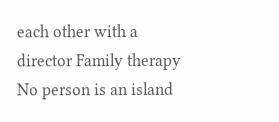each other with a director Family therapy No person is an island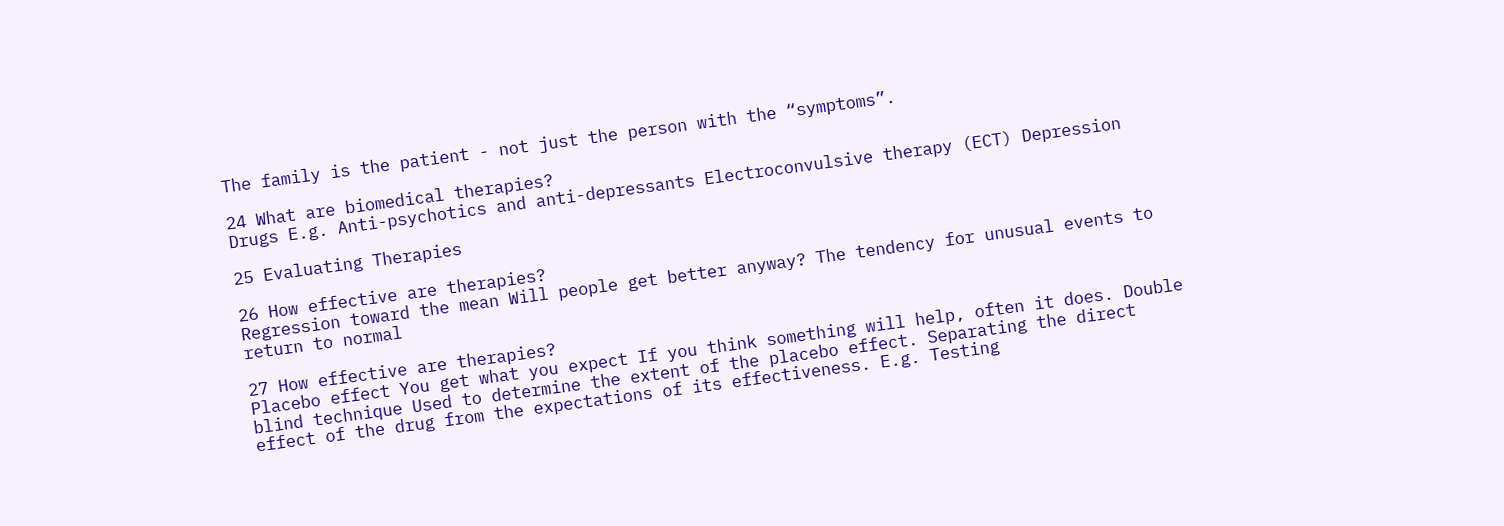The family is the patient - not just the person with the “symptoms”.

24 What are biomedical therapies?
Drugs E.g. Anti-psychotics and anti-depressants Electroconvulsive therapy (ECT) Depression

25 Evaluating Therapies

26 How effective are therapies?
Regression toward the mean Will people get better anyway? The tendency for unusual events to return to normal

27 How effective are therapies?
Placebo effect You get what you expect If you think something will help, often it does. Double blind technique Used to determine the extent of the placebo effect. Separating the direct effect of the drug from the expectations of its effectiveness. E.g. Testing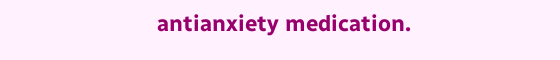antianxiety medication.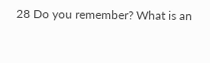28 Do you remember? What is an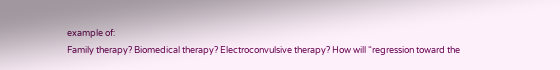example of:
Family therapy? Biomedical therapy? Electroconvulsive therapy? How will “regression toward the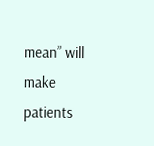mean” will make patients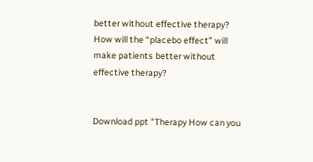better without effective therapy? How will the “placebo effect” will make patients better without effective therapy?


Download ppt "Therapy How can you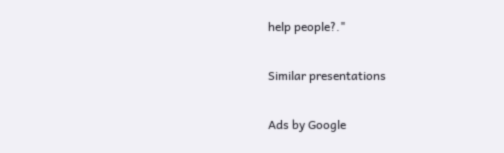help people?."

Similar presentations

Ads by Google